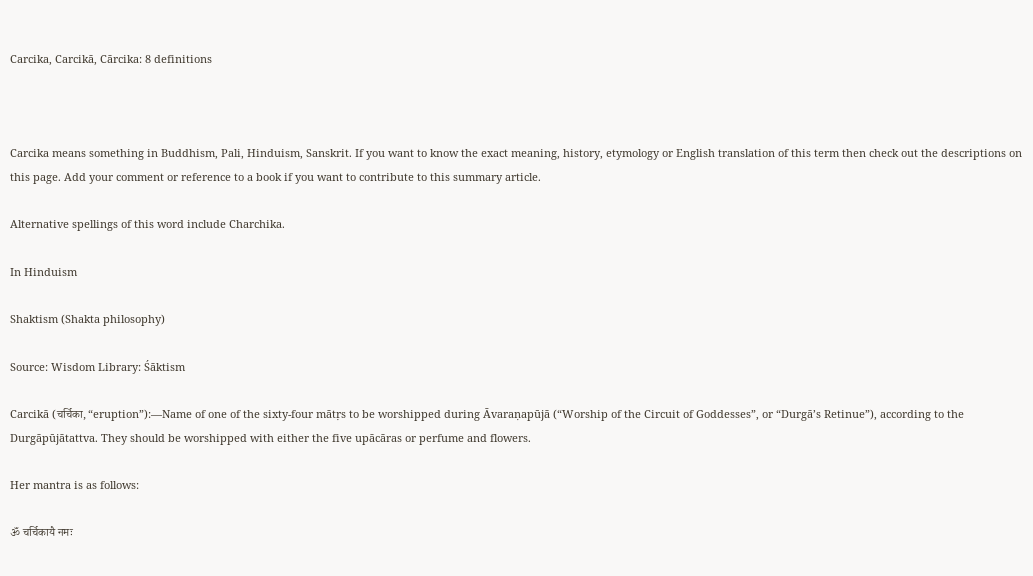Carcika, Carcikā, Cārcika: 8 definitions



Carcika means something in Buddhism, Pali, Hinduism, Sanskrit. If you want to know the exact meaning, history, etymology or English translation of this term then check out the descriptions on this page. Add your comment or reference to a book if you want to contribute to this summary article.

Alternative spellings of this word include Charchika.

In Hinduism

Shaktism (Shakta philosophy)

Source: Wisdom Library: Śāktism

Carcikā (चर्चिका, “eruption”):—Name of one of the sixty-four mātṛs to be worshipped during Āvaraṇapūjā (“Worship of the Circuit of Goddesses”, or “Durgā’s Retinue”), according to the Durgāpūjātattva. They should be worshipped with either the five upācāras or perfume and flowers.

Her mantra is as follows:

ॐ चर्चिकायै नमः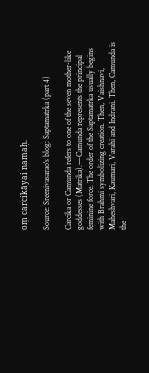oṃ carcikāyai namaḥ.

Source: Sreenivasarao's blog: Saptamatrka (part 4)

Carcika or Camunda refers to one of the seven mother-like goddesses (Matrika).—Camunda represents the principal feminine force. The order of the Saptamatrka usually begins with Brahmi symbolizing creation. Then, Vaishnavi, Maheshvari, Kaumari, Varahi and Indrani. Then, Camunda is the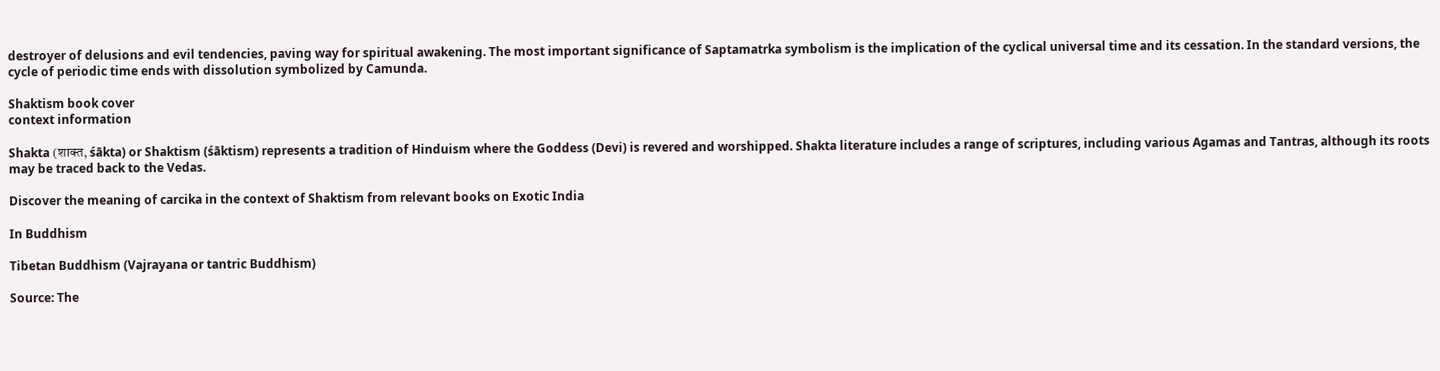destroyer of delusions and evil tendencies, paving way for spiritual awakening. The most important significance of Saptamatrka symbolism is the implication of the cyclical universal time and its cessation. In the standard versions, the cycle of periodic time ends with dissolution symbolized by Camunda.

Shaktism book cover
context information

Shakta (शाक्त, śākta) or Shaktism (śāktism) represents a tradition of Hinduism where the Goddess (Devi) is revered and worshipped. Shakta literature includes a range of scriptures, including various Agamas and Tantras, although its roots may be traced back to the Vedas.

Discover the meaning of carcika in the context of Shaktism from relevant books on Exotic India

In Buddhism

Tibetan Buddhism (Vajrayana or tantric Buddhism)

Source: The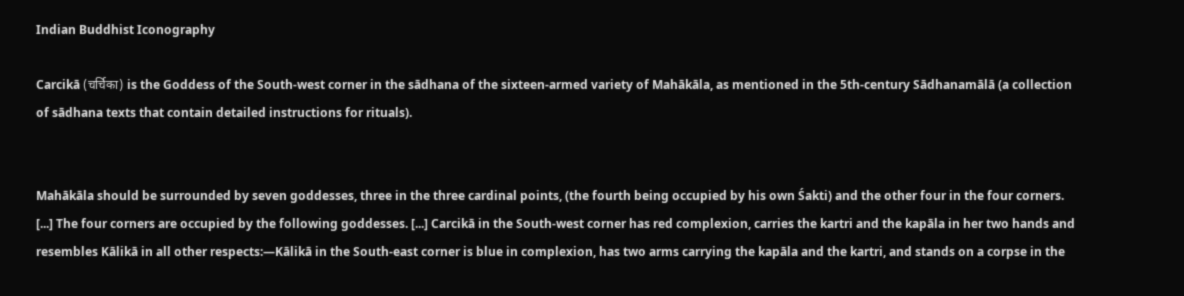Indian Buddhist Iconography

Carcikā (चर्चिका) is the Goddess of the South-west corner in the sādhana of the sixteen-armed variety of Mahākāla, as mentioned in the 5th-century Sādhanamālā (a collection of sādhana texts that contain detailed instructions for rituals).


Mahākāla should be surrounded by seven goddesses, three in the three cardinal points, (the fourth being occupied by his own Śakti) and the other four in the four corners. [...] The four corners are occupied by the following goddesses. [...] Carcikā in the South-west corner has red complexion, carries the kartri and the kapāla in her two hands and resembles Kālikā in all other respects:—Kālikā in the South-east corner is blue in complexion, has two arms carrying the kapāla and the kartri, and stands on a corpse in the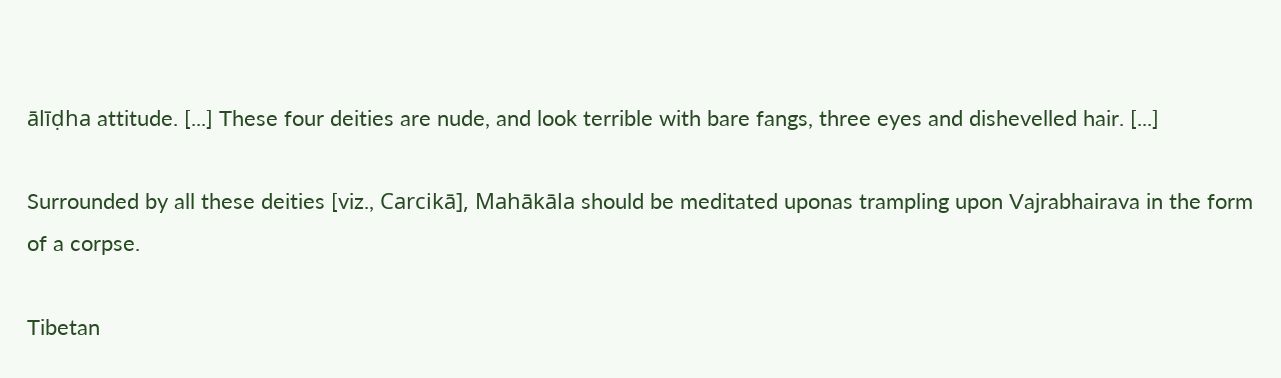ālīḍha attitude. [...] These four deities are nude, and look terrible with bare fangs, three eyes and dishevelled hair. [...]

Surrounded by all these deities [viz., Carcikā], Mahākāla should be meditated uponas trampling upon Vajrabhairava in the form of a corpse.

Tibetan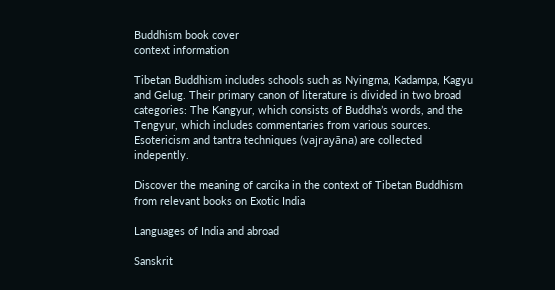Buddhism book cover
context information

Tibetan Buddhism includes schools such as Nyingma, Kadampa, Kagyu and Gelug. Their primary canon of literature is divided in two broad categories: The Kangyur, which consists of Buddha’s words, and the Tengyur, which includes commentaries from various sources. Esotericism and tantra techniques (vajrayāna) are collected indepently.

Discover the meaning of carcika in the context of Tibetan Buddhism from relevant books on Exotic India

Languages of India and abroad

Sanskrit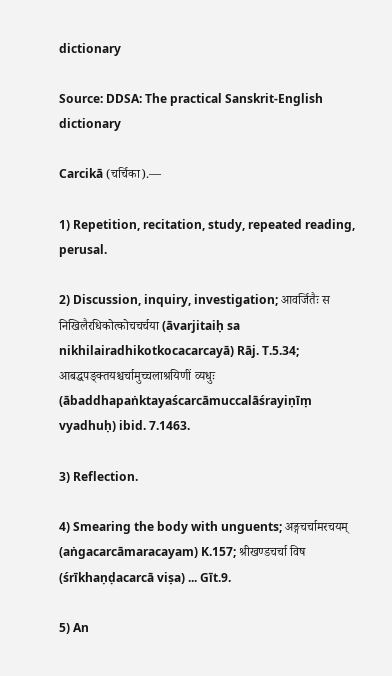dictionary

Source: DDSA: The practical Sanskrit-English dictionary

Carcikā (चर्चिका).—

1) Repetition, recitation, study, repeated reading, perusal.

2) Discussion, inquiry, investigation; आवर्जितैः स निखिलैरधिकोत्कोचचर्चया (āvarjitaiḥ sa nikhilairadhikotkocacarcayā) Rāj. T.5.34; आबद्धपङ्क्तयश्चर्चामुच्चलाश्रयिणीं व्यधुः (ābaddhapaṅktayaścarcāmuccalāśrayiṇīṃ vyadhuḥ) ibid. 7.1463.

3) Reflection.

4) Smearing the body with unguents; अङ्गचर्चामरचयम् (aṅgacarcāmaracayam) K.157; श्रीखण्डचर्चा विष (śrīkhaṇḍacarcā viṣa) ... Gīt.9.

5) An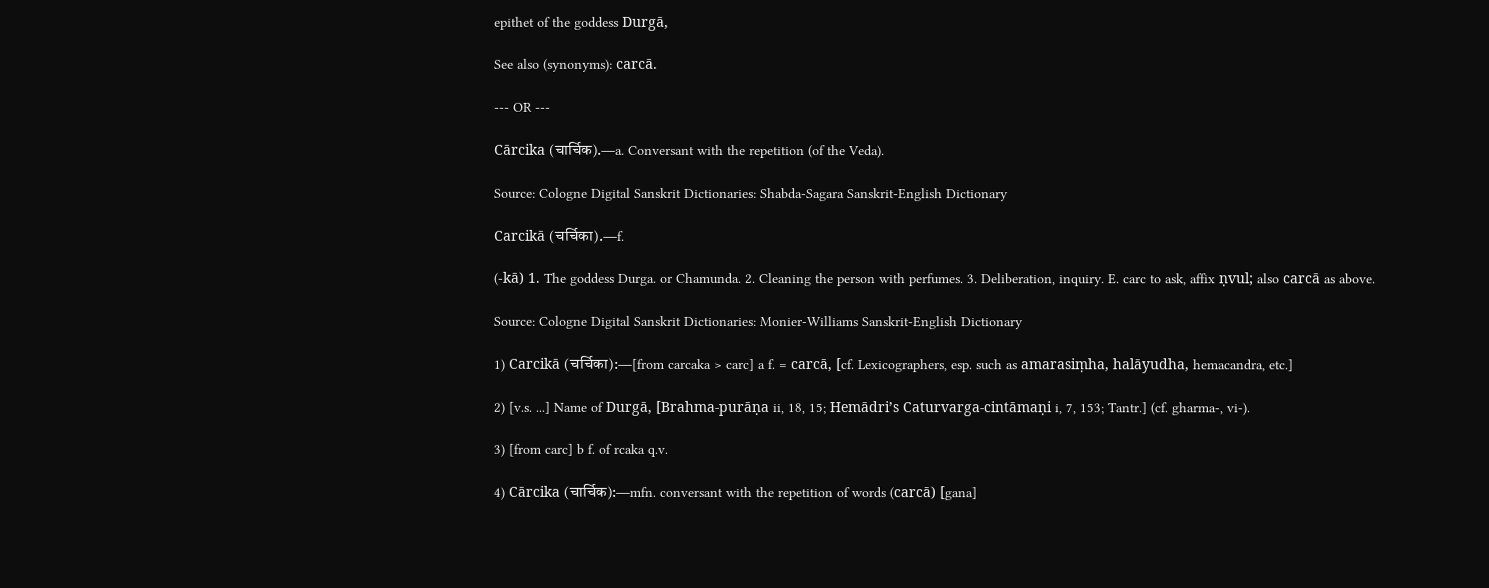epithet of the goddess Durgā,

See also (synonyms): carcā.

--- OR ---

Cārcika (चार्चिक).—a. Conversant with the repetition (of the Veda).

Source: Cologne Digital Sanskrit Dictionaries: Shabda-Sagara Sanskrit-English Dictionary

Carcikā (चर्चिका).—f.

(-kā) 1. The goddess Durga. or Chamunda. 2. Cleaning the person with perfumes. 3. Deliberation, inquiry. E. carc to ask, affix ṇvul; also carcā as above.

Source: Cologne Digital Sanskrit Dictionaries: Monier-Williams Sanskrit-English Dictionary

1) Carcikā (चर्चिका):—[from carcaka > carc] a f. = carcā, [cf. Lexicographers, esp. such as amarasiṃha, halāyudha, hemacandra, etc.]

2) [v.s. ...] Name of Durgā, [Brahma-purāṇa ii, 18, 15; Hemādri’s Caturvarga-cintāmaṇi i, 7, 153; Tantr.] (cf. gharma-, vi-).

3) [from carc] b f. of rcaka q.v.

4) Cārcika (चार्चिक):—mfn. conversant with the repetition of words (carcā) [gana]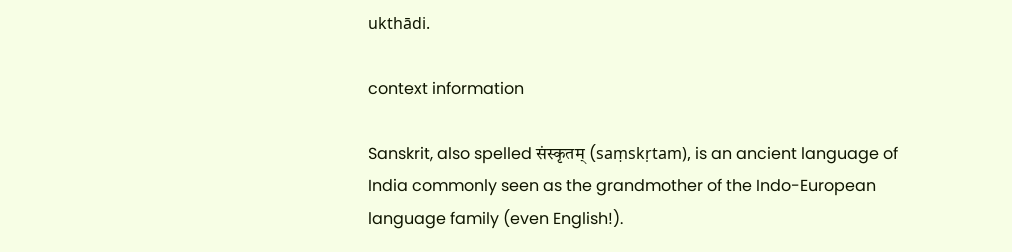ukthādi.

context information

Sanskrit, also spelled संस्कृतम् (saṃskṛtam), is an ancient language of India commonly seen as the grandmother of the Indo-European language family (even English!).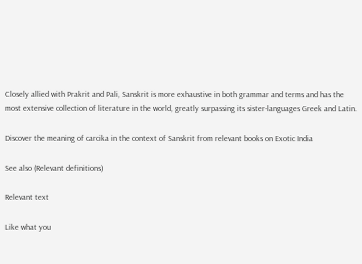Closely allied with Prakrit and Pali, Sanskrit is more exhaustive in both grammar and terms and has the most extensive collection of literature in the world, greatly surpassing its sister-languages Greek and Latin.

Discover the meaning of carcika in the context of Sanskrit from relevant books on Exotic India

See also (Relevant definitions)

Relevant text

Like what you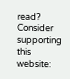read? Consider supporting this website: